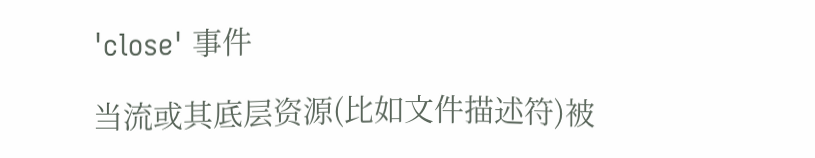'close' 事件

当流或其底层资源(比如文件描述符)被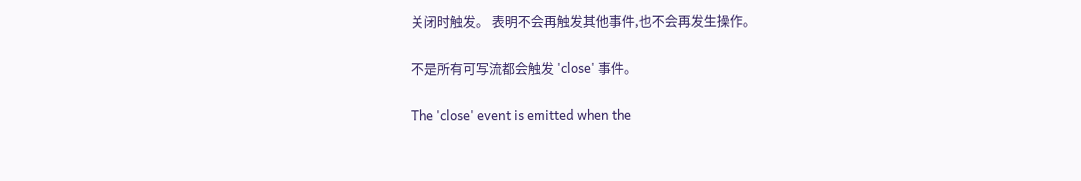关闭时触发。 表明不会再触发其他事件,也不会再发生操作。

不是所有可写流都会触发 'close' 事件。

The 'close' event is emitted when the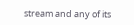stream and any of its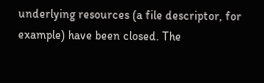underlying resources (a file descriptor, for example) have been closed. The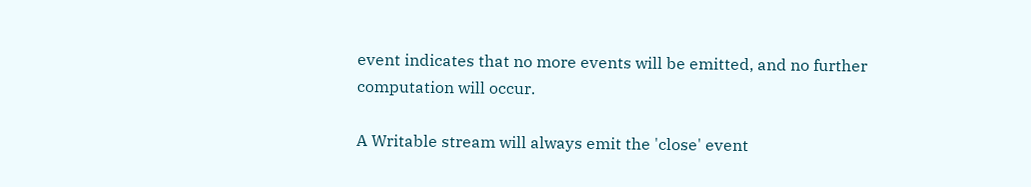event indicates that no more events will be emitted, and no further computation will occur.

A Writable stream will always emit the 'close' event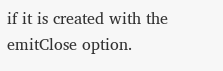if it is created with the emitClose option.